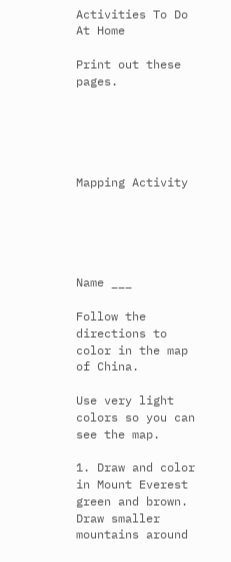Activities To Do At Home

Print out these pages.





Mapping Activity





Name ___

Follow the directions to color in the map of China.

Use very light colors so you can see the map.

1. Draw and color in Mount Everest green and brown. Draw smaller mountains around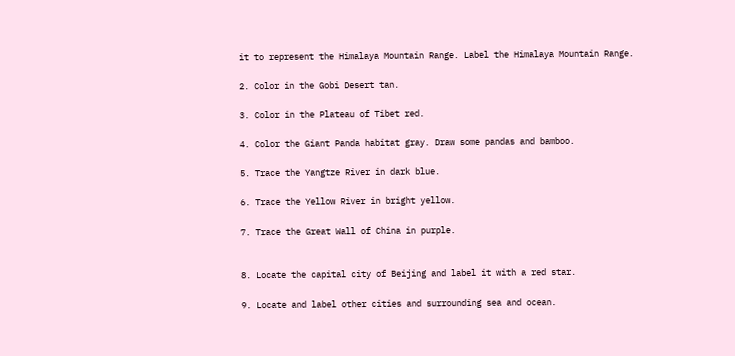it to represent the Himalaya Mountain Range. Label the Himalaya Mountain Range.

2. Color in the Gobi Desert tan.

3. Color in the Plateau of Tibet red.

4. Color the Giant Panda habitat gray. Draw some pandas and bamboo.

5. Trace the Yangtze River in dark blue.

6. Trace the Yellow River in bright yellow.

7. Trace the Great Wall of China in purple.


8. Locate the capital city of Beijing and label it with a red star.

9. Locate and label other cities and surrounding sea and ocean.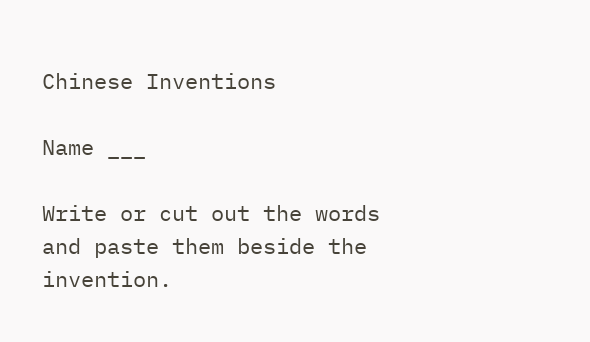Chinese Inventions

Name ___

Write or cut out the words and paste them beside the invention.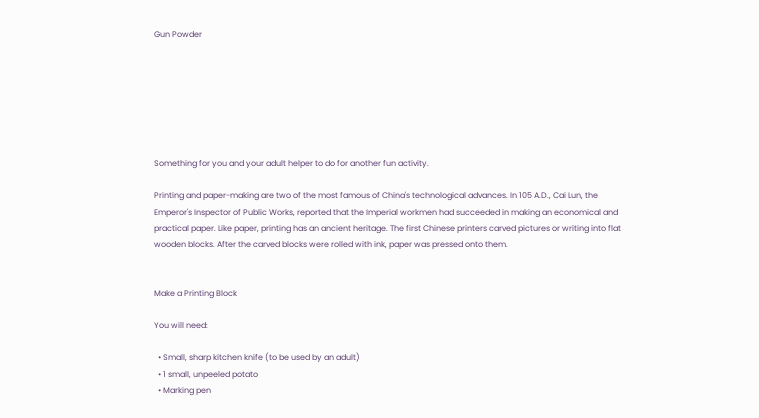Gun Powder







Something for you and your adult helper to do for another fun activity.

Printing and paper-making are two of the most famous of China's technological advances. In 105 A.D., Cai Lun, the Emperor's Inspector of Public Works, reported that the Imperial workmen had succeeded in making an economical and practical paper. Like paper, printing has an ancient heritage. The first Chinese printers carved pictures or writing into flat wooden blocks. After the carved blocks were rolled with ink, paper was pressed onto them.


Make a Printing Block

You will need:

  • Small, sharp kitchen knife (to be used by an adult)
  • 1 small, unpeeled potato
  • Marking pen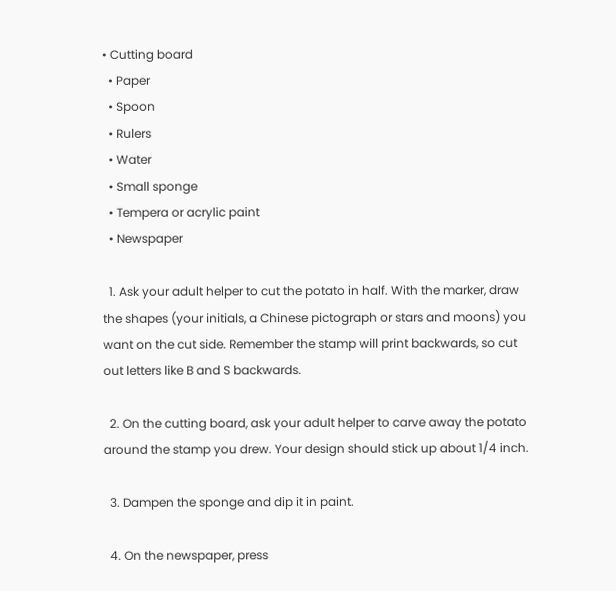• Cutting board
  • Paper
  • Spoon
  • Rulers
  • Water
  • Small sponge
  • Tempera or acrylic paint
  • Newspaper

  1. Ask your adult helper to cut the potato in half. With the marker, draw the shapes (your initials, a Chinese pictograph or stars and moons) you want on the cut side. Remember the stamp will print backwards, so cut out letters like B and S backwards.

  2. On the cutting board, ask your adult helper to carve away the potato around the stamp you drew. Your design should stick up about 1/4 inch.

  3. Dampen the sponge and dip it in paint.

  4. On the newspaper, press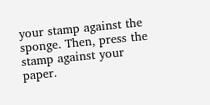your stamp against the sponge. Then, press the stamp against your paper.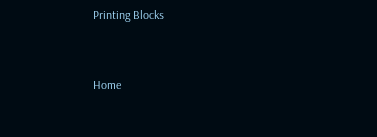Printing Blocks


Home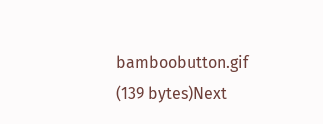bamboobutton.gif (139 bytes)Next